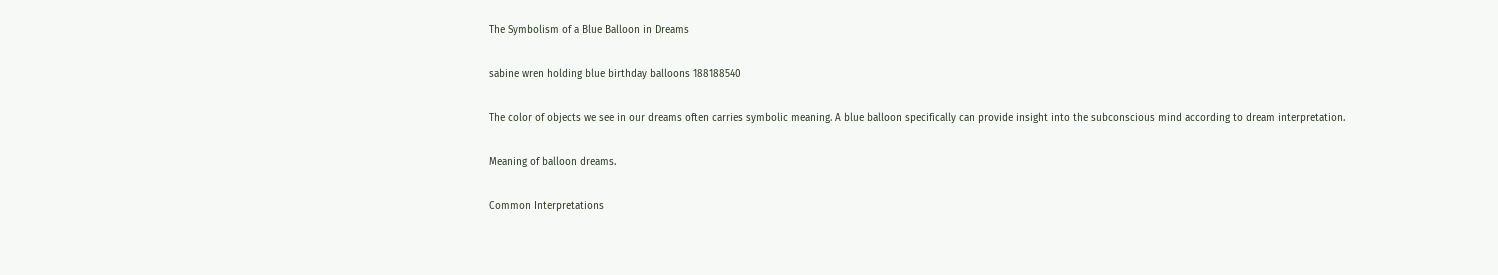The Symbolism of a Blue Balloon in Dreams

sabine wren holding blue birthday balloons 188188540

The color of objects we see in our dreams often carries symbolic meaning. A blue balloon specifically can provide insight into the subconscious mind according to dream interpretation.

Meaning of balloon dreams.

Common Interpretations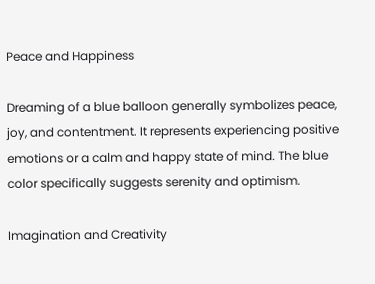Peace and Happiness

Dreaming of a blue balloon generally symbolizes peace, joy, and contentment. It represents experiencing positive emotions or a calm and happy state of mind. The blue color specifically suggests serenity and optimism.

Imagination and Creativity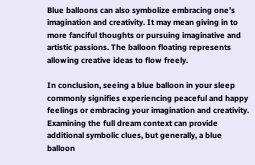Blue balloons can also symbolize embracing one’s imagination and creativity. It may mean giving in to more fanciful thoughts or pursuing imaginative and artistic passions. The balloon floating represents allowing creative ideas to flow freely.

In conclusion, seeing a blue balloon in your sleep commonly signifies experiencing peaceful and happy feelings or embracing your imagination and creativity. Examining the full dream context can provide additional symbolic clues, but generally, a blue balloon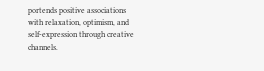portends positive associations with relaxation, optimism, and self-expression through creative channels.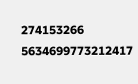274153266 5634699773212417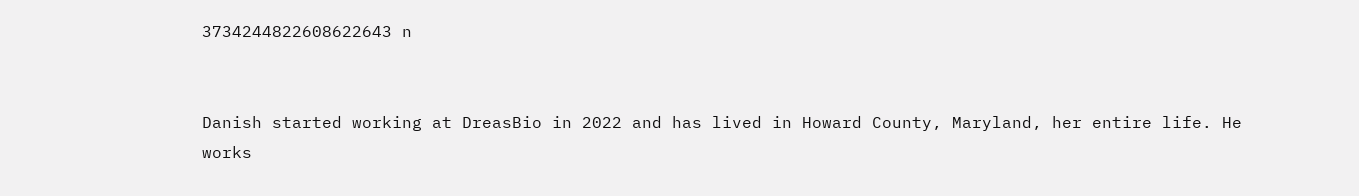3734244822608622643 n


Danish started working at DreasBio in 2022 and has lived in Howard County, Maryland, her entire life. He works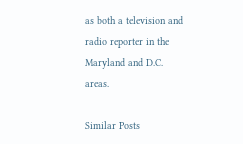as both a television and radio reporter in the Maryland and D.C. areas.

Similar Posts